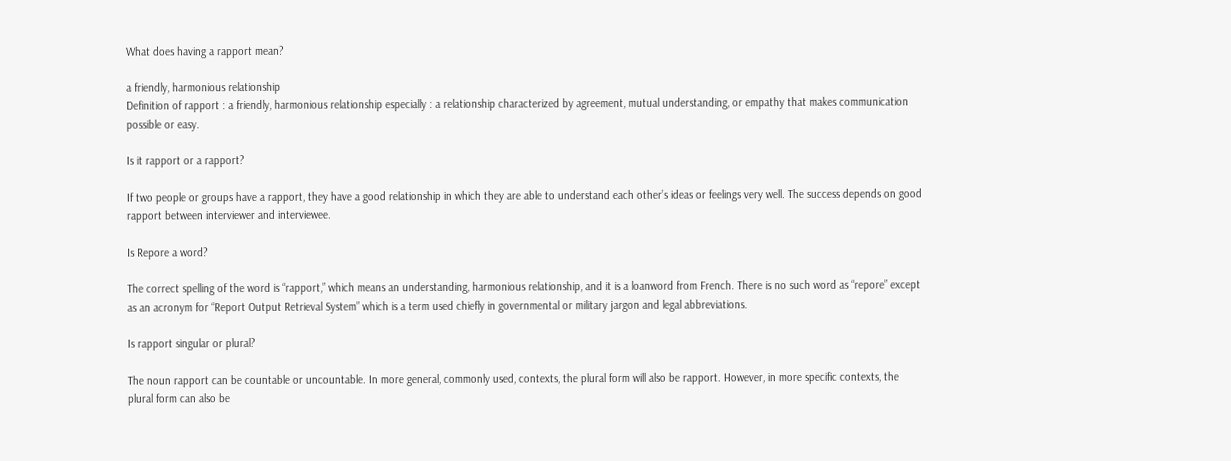What does having a rapport mean?

a friendly, harmonious relationship
Definition of rapport : a friendly, harmonious relationship especially : a relationship characterized by agreement, mutual understanding, or empathy that makes communication possible or easy.

Is it rapport or a rapport?

If two people or groups have a rapport, they have a good relationship in which they are able to understand each other’s ideas or feelings very well. The success depends on good rapport between interviewer and interviewee.

Is Repore a word?

The correct spelling of the word is “rapport,” which means an understanding, harmonious relationship, and it is a loanword from French. There is no such word as “repore” except as an acronym for “Report Output Retrieval System” which is a term used chiefly in governmental or military jargon and legal abbreviations.

Is rapport singular or plural?

The noun rapport can be countable or uncountable. In more general, commonly used, contexts, the plural form will also be rapport. However, in more specific contexts, the plural form can also be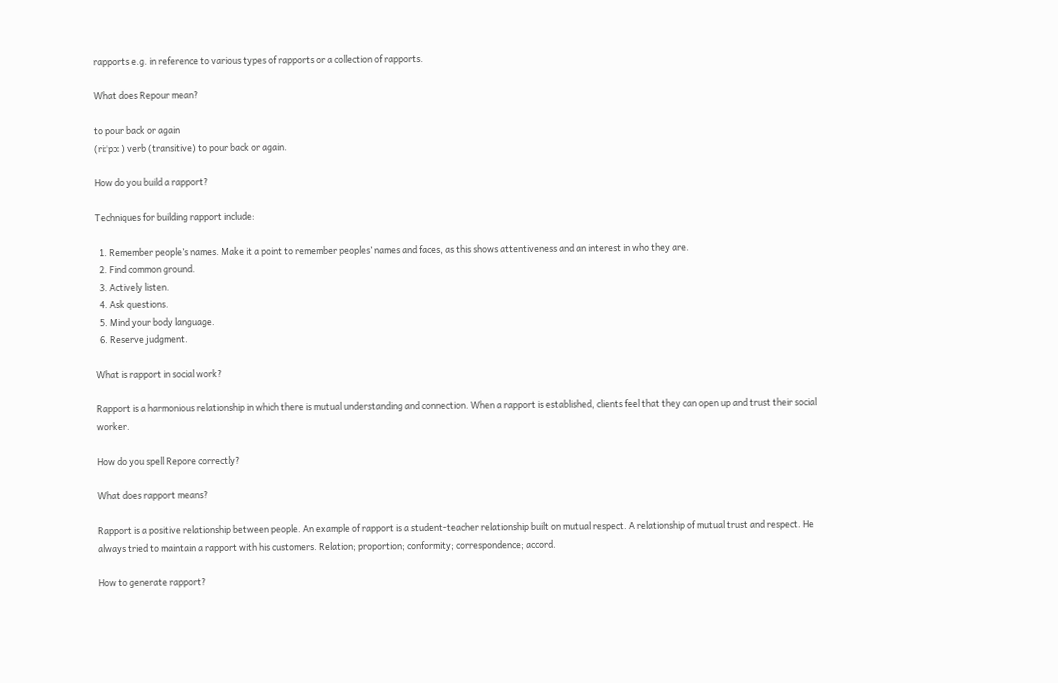rapports e.g. in reference to various types of rapports or a collection of rapports.

What does Repour mean?

to pour back or again
(riːˈpɔː ) verb (transitive) to pour back or again.

How do you build a rapport?

Techniques for building rapport include:

  1. Remember people’s names. Make it a point to remember peoples’ names and faces, as this shows attentiveness and an interest in who they are.
  2. Find common ground.
  3. Actively listen.
  4. Ask questions.
  5. Mind your body language.
  6. Reserve judgment.

What is rapport in social work?

Rapport is a harmonious relationship in which there is mutual understanding and connection. When a rapport is established, clients feel that they can open up and trust their social worker.

How do you spell Repore correctly?

What does rapport means?

Rapport is a positive relationship between people. An example of rapport is a student-teacher relationship built on mutual respect. A relationship of mutual trust and respect. He always tried to maintain a rapport with his customers. Relation; proportion; conformity; correspondence; accord.

How to generate rapport?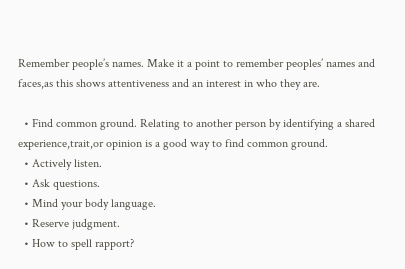Remember people’s names. Make it a point to remember peoples’ names and faces,as this shows attentiveness and an interest in who they are.

  • Find common ground. Relating to another person by identifying a shared experience,trait,or opinion is a good way to find common ground.
  • Actively listen.
  • Ask questions.
  • Mind your body language.
  • Reserve judgment.
  • How to spell rapport?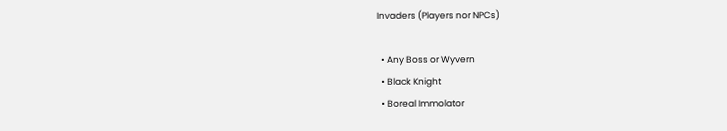Invaders (Players nor NPCs)

  • Any Boss or Wyvern
  • Black Knight
  • Boreal Immolator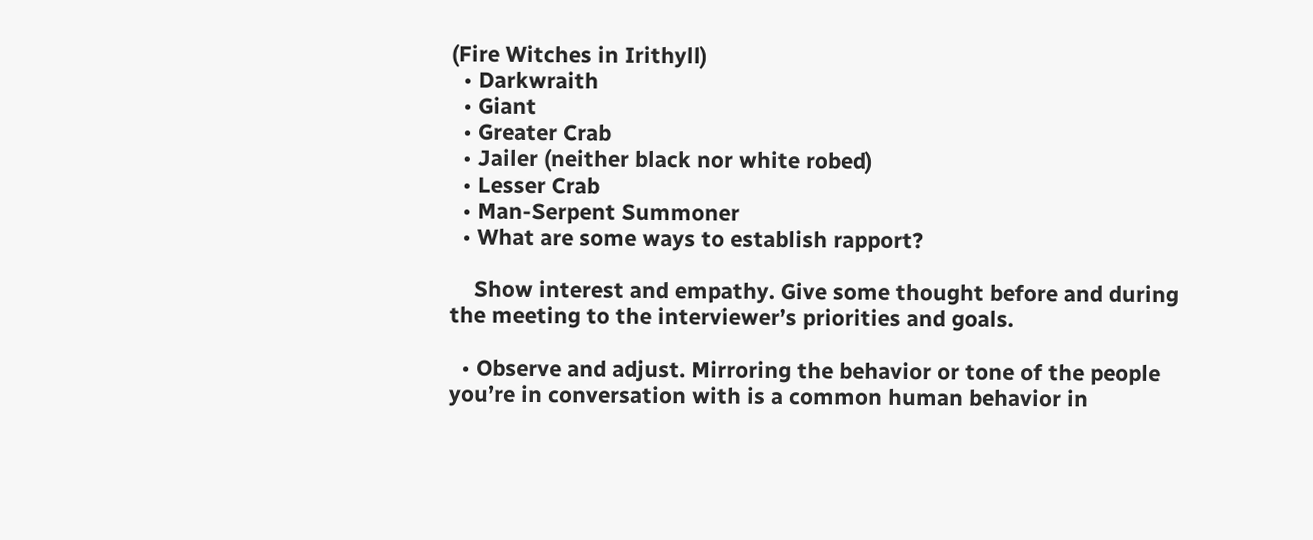(Fire Witches in Irithyll)
  • Darkwraith
  • Giant
  • Greater Crab
  • Jailer (neither black nor white robed)
  • Lesser Crab
  • Man-Serpent Summoner
  • What are some ways to establish rapport?

    Show interest and empathy. Give some thought before and during the meeting to the interviewer’s priorities and goals.

  • Observe and adjust. Mirroring the behavior or tone of the people you’re in conversation with is a common human behavior in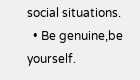social situations.
  • Be genuine,be yourself.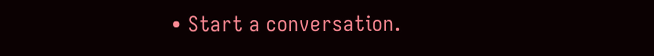• Start a conversation.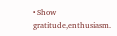• Show gratitude,enthusiasm.